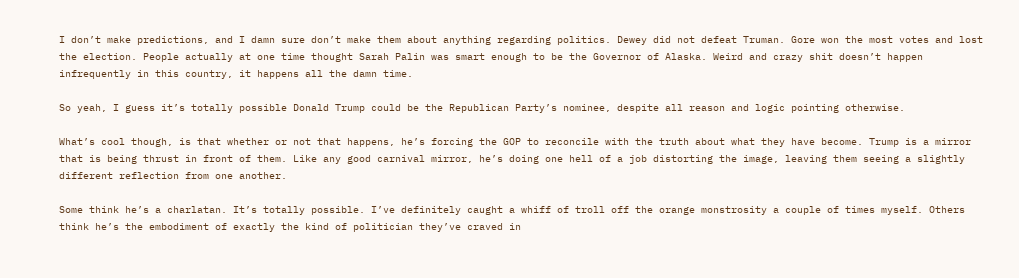I don’t make predictions, and I damn sure don’t make them about anything regarding politics. Dewey did not defeat Truman. Gore won the most votes and lost the election. People actually at one time thought Sarah Palin was smart enough to be the Governor of Alaska. Weird and crazy shit doesn’t happen infrequently in this country, it happens all the damn time.

So yeah, I guess it’s totally possible Donald Trump could be the Republican Party’s nominee, despite all reason and logic pointing otherwise.

What’s cool though, is that whether or not that happens, he’s forcing the GOP to reconcile with the truth about what they have become. Trump is a mirror that is being thrust in front of them. Like any good carnival mirror, he’s doing one hell of a job distorting the image, leaving them seeing a slightly different reflection from one another.

Some think he’s a charlatan. It’s totally possible. I’ve definitely caught a whiff of troll off the orange monstrosity a couple of times myself. Others think he’s the embodiment of exactly the kind of politician they’ve craved in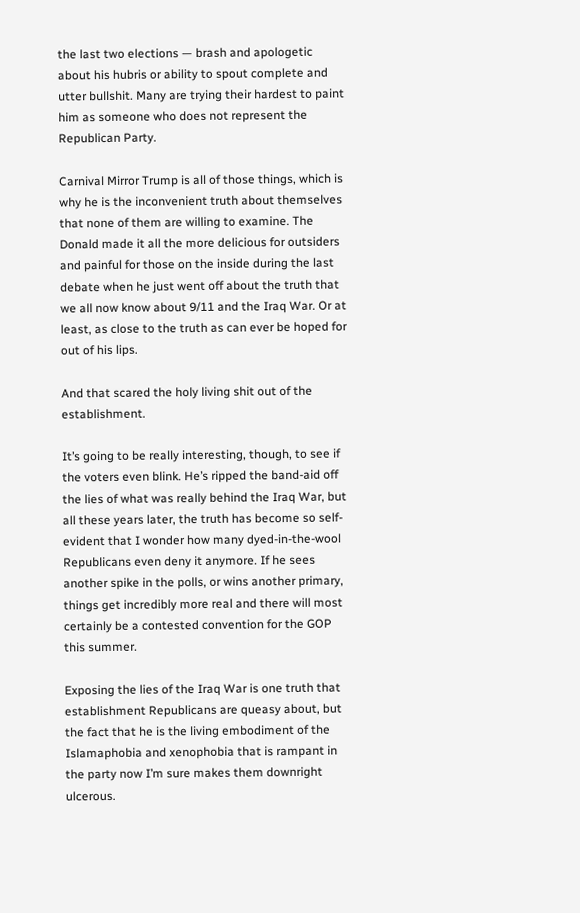the last two elections — brash and apologetic about his hubris or ability to spout complete and utter bullshit. Many are trying their hardest to paint him as someone who does not represent the Republican Party.

Carnival Mirror Trump is all of those things, which is why he is the inconvenient truth about themselves that none of them are willing to examine. The Donald made it all the more delicious for outsiders and painful for those on the inside during the last debate when he just went off about the truth that we all now know about 9/11 and the Iraq War. Or at least, as close to the truth as can ever be hoped for out of his lips.

And that scared the holy living shit out of the establishment.

It’s going to be really interesting, though, to see if the voters even blink. He’s ripped the band-aid off the lies of what was really behind the Iraq War, but all these years later, the truth has become so self-evident that I wonder how many dyed-in-the-wool Republicans even deny it anymore. If he sees another spike in the polls, or wins another primary, things get incredibly more real and there will most certainly be a contested convention for the GOP this summer.

Exposing the lies of the Iraq War is one truth that establishment Republicans are queasy about, but the fact that he is the living embodiment of the Islamaphobia and xenophobia that is rampant in the party now I’m sure makes them downright ulcerous.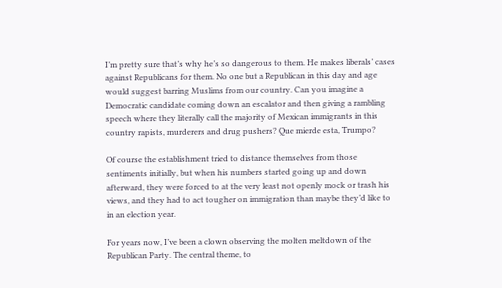I’m pretty sure that’s why he’s so dangerous to them. He makes liberals’ cases against Republicans for them. No one but a Republican in this day and age would suggest barring Muslims from our country. Can you imagine a Democratic candidate coming down an escalator and then giving a rambling speech where they literally call the majority of Mexican immigrants in this country rapists, murderers and drug pushers? Que mierde esta, Trumpo?

Of course the establishment tried to distance themselves from those sentiments initially, but when his numbers started going up and down afterward, they were forced to at the very least not openly mock or trash his views, and they had to act tougher on immigration than maybe they’d like to in an election year.

For years now, I’ve been a clown observing the molten meltdown of the Republican Party. The central theme, to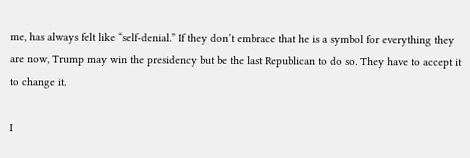me, has always felt like “self-denial.” If they don’t embrace that he is a symbol for everything they are now, Trump may win the presidency but be the last Republican to do so. They have to accept it to change it.

I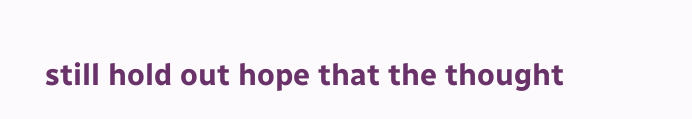still hold out hope that the thought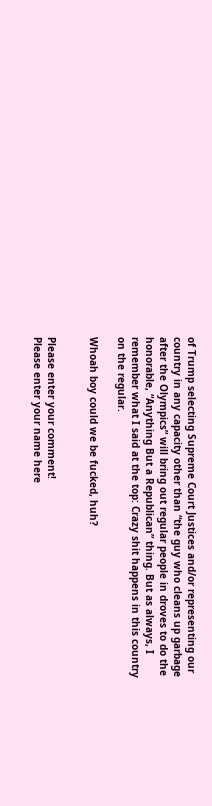of Trump selecting Supreme Court Justices and/or representing our country in any capacity other than “the guy who cleans up garbage after the Olympics” will bring out regular people in droves to do the honorable, “Anything But a Republican” thing. But as always, I remember what I said at the top: Crazy shit happens in this country on the regular.

Whoah boy could we be fucked, huh?


Please enter your comment!
Please enter your name here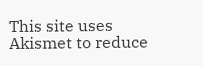This site uses Akismet to reduce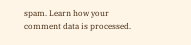spam. Learn how your comment data is processed.